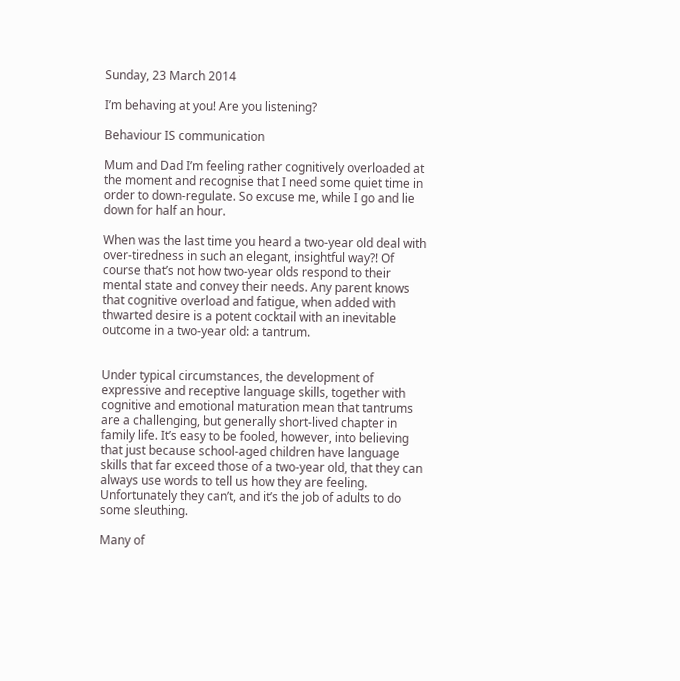Sunday, 23 March 2014

I’m behaving at you! Are you listening?

Behaviour IS communication

Mum and Dad I’m feeling rather cognitively overloaded at the moment and recognise that I need some quiet time in order to down-regulate. So excuse me, while I go and lie down for half an hour.

When was the last time you heard a two-year old deal with over-tiredness in such an elegant, insightful way?! Of course that’s not how two-year olds respond to their mental state and convey their needs. Any parent knows that cognitive overload and fatigue, when added with thwarted desire is a potent cocktail with an inevitable outcome in a two-year old: a tantrum.


Under typical circumstances, the development of expressive and receptive language skills, together with cognitive and emotional maturation mean that tantrums are a challenging, but generally short-lived chapter in family life. It’s easy to be fooled, however, into believing that just because school-aged children have language skills that far exceed those of a two-year old, that they can always use words to tell us how they are feeling. Unfortunately they can’t, and it’s the job of adults to do some sleuthing.

Many of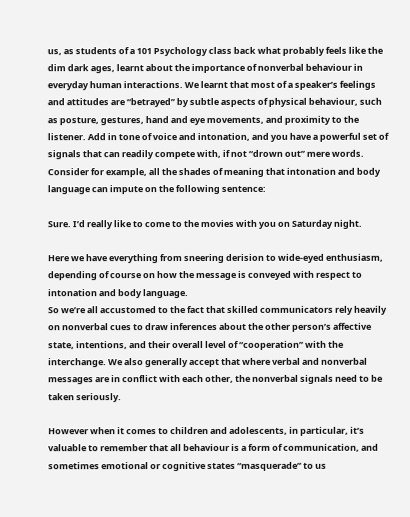us, as students of a 101 Psychology class back what probably feels like the dim dark ages, learnt about the importance of nonverbal behaviour in everyday human interactions. We learnt that most of a speaker’s feelings and attitudes are “betrayed” by subtle aspects of physical behaviour, such as posture, gestures, hand and eye movements, and proximity to the listener. Add in tone of voice and intonation, and you have a powerful set of signals that can readily compete with, if not “drown out” mere words. Consider for example, all the shades of meaning that intonation and body language can impute on the following sentence:

Sure. I’d really like to come to the movies with you on Saturday night.

Here we have everything from sneering derision to wide-eyed enthusiasm, depending of course on how the message is conveyed with respect to intonation and body language.
So we’re all accustomed to the fact that skilled communicators rely heavily on nonverbal cues to draw inferences about the other person’s affective state, intentions, and their overall level of “cooperation” with the interchange. We also generally accept that where verbal and nonverbal messages are in conflict with each other, the nonverbal signals need to be taken seriously.

However when it comes to children and adolescents, in particular, it’s valuable to remember that all behaviour is a form of communication, and sometimes emotional or cognitive states “masquerade” to us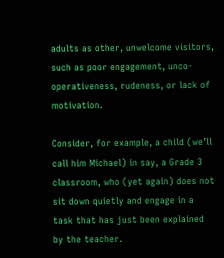adults as other, unwelcome visitors, such as poor engagement, unco-operativeness, rudeness, or lack of motivation.

Consider, for example, a child (we’ll call him Michael) in say, a Grade 3 classroom, who (yet again) does not sit down quietly and engage in a task that has just been explained by the teacher.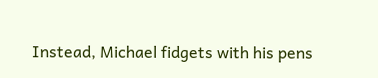Instead, Michael fidgets with his pens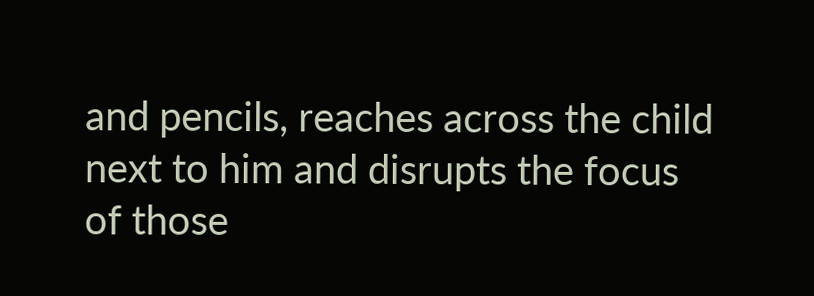and pencils, reaches across the child next to him and disrupts the focus of those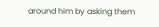around him by asking them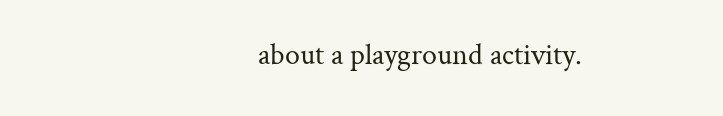about a playground activity.